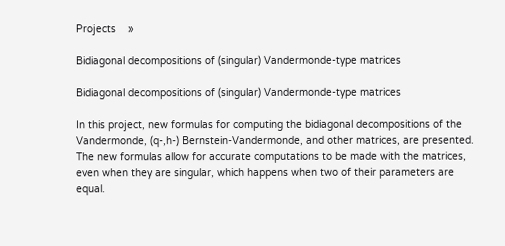Projects    »

Bidiagonal decompositions of (singular) Vandermonde-type matrices

Bidiagonal decompositions of (singular) Vandermonde-type matrices

In this project, new formulas for computing the bidiagonal decompositions of the Vandermonde, (q-,h-) Bernstein-Vandermonde, and other matrices, are presented. The new formulas allow for accurate computations to be made with the matrices, even when they are singular, which happens when two of their parameters are equal.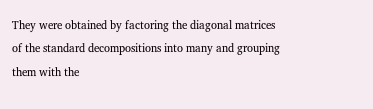They were obtained by factoring the diagonal matrices of the standard decompositions into many and grouping them with the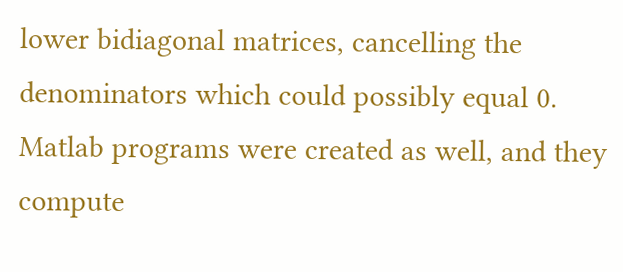lower bidiagonal matrices, cancelling the denominators which could possibly equal 0. Matlab programs were created as well, and they compute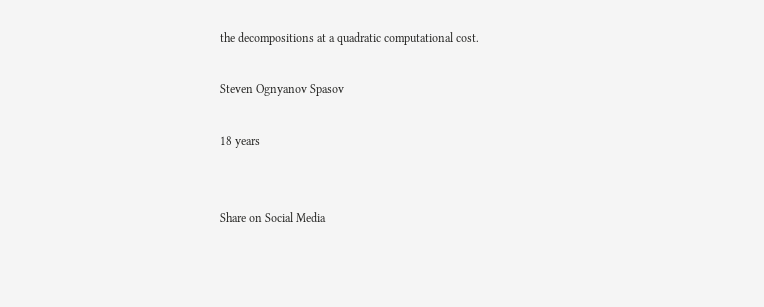the decompositions at a quadratic computational cost.

Steven Ognyanov Spasov

18 years


Share on Social Media